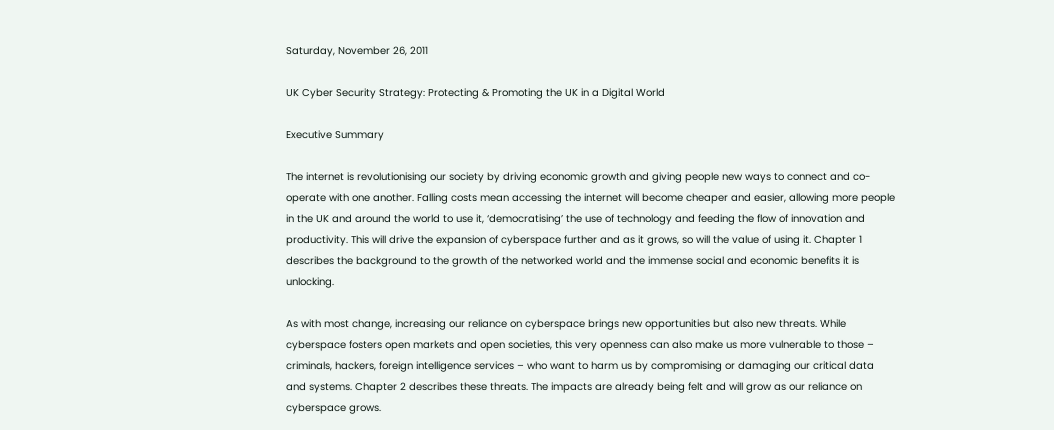Saturday, November 26, 2011

UK Cyber Security Strategy: Protecting & Promoting the UK in a Digital World

Executive Summary

The internet is revolutionising our society by driving economic growth and giving people new ways to connect and co-operate with one another. Falling costs mean accessing the internet will become cheaper and easier, allowing more people in the UK and around the world to use it, ‘democratising’ the use of technology and feeding the flow of innovation and productivity. This will drive the expansion of cyberspace further and as it grows, so will the value of using it. Chapter 1 describes the background to the growth of the networked world and the immense social and economic benefits it is unlocking.

As with most change, increasing our reliance on cyberspace brings new opportunities but also new threats. While cyberspace fosters open markets and open societies, this very openness can also make us more vulnerable to those – criminals, hackers, foreign intelligence services – who want to harm us by compromising or damaging our critical data and systems. Chapter 2 describes these threats. The impacts are already being felt and will grow as our reliance on cyberspace grows.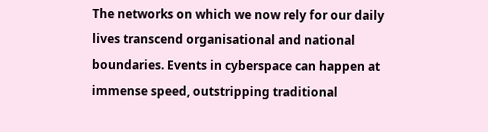The networks on which we now rely for our daily lives transcend organisational and national boundaries. Events in cyberspace can happen at immense speed, outstripping traditional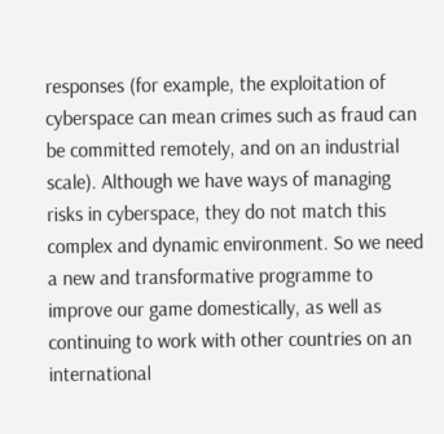responses (for example, the exploitation of cyberspace can mean crimes such as fraud can be committed remotely, and on an industrial scale). Although we have ways of managing risks in cyberspace, they do not match this complex and dynamic environment. So we need a new and transformative programme to improve our game domestically, as well as continuing to work with other countries on an international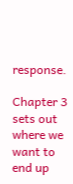response.

Chapter 3 sets out where we want to end up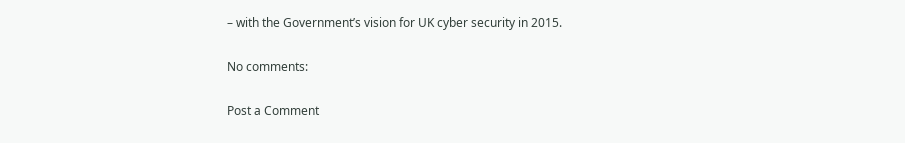– with the Government’s vision for UK cyber security in 2015.

No comments:

Post a Comment